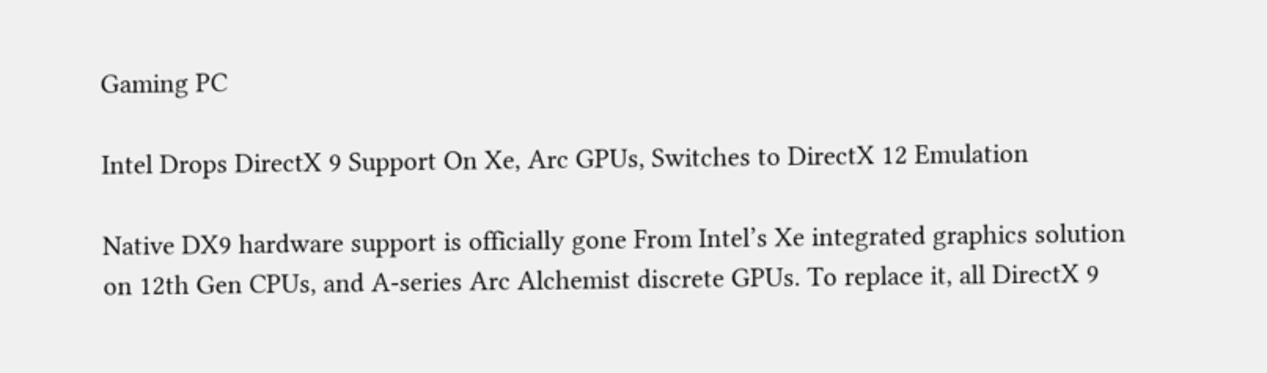Gaming PC

Intel Drops DirectX 9 Support On Xe, Arc GPUs, Switches to DirectX 12 Emulation

Native DX9 hardware support is officially gone From Intel’s Xe integrated graphics solution on 12th Gen CPUs, and A-series Arc Alchemist discrete GPUs. To replace it, all DirectX 9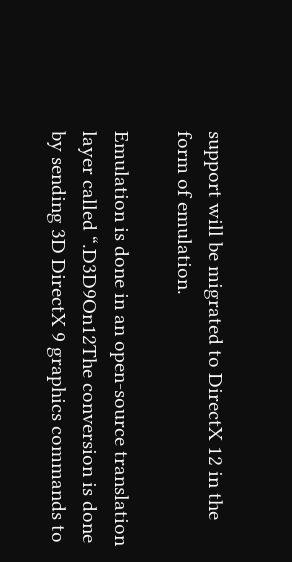support will be migrated to DirectX 12 in the form of emulation.

Emulation is done in an open-source translation layer called “.D3D9On12The conversion is done by sending 3D DirectX 9 graphics commands to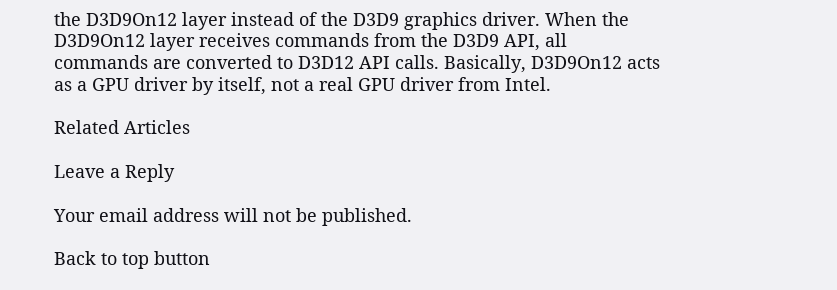the D3D9On12 layer instead of the D3D9 graphics driver. When the D3D9On12 layer receives commands from the D3D9 API, all commands are converted to D3D12 API calls. Basically, D3D9On12 acts as a GPU driver by itself, not a real GPU driver from Intel.

Related Articles

Leave a Reply

Your email address will not be published.

Back to top button